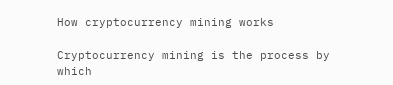How cryptocurrency mining works

Cryptocurrency mining is the process by which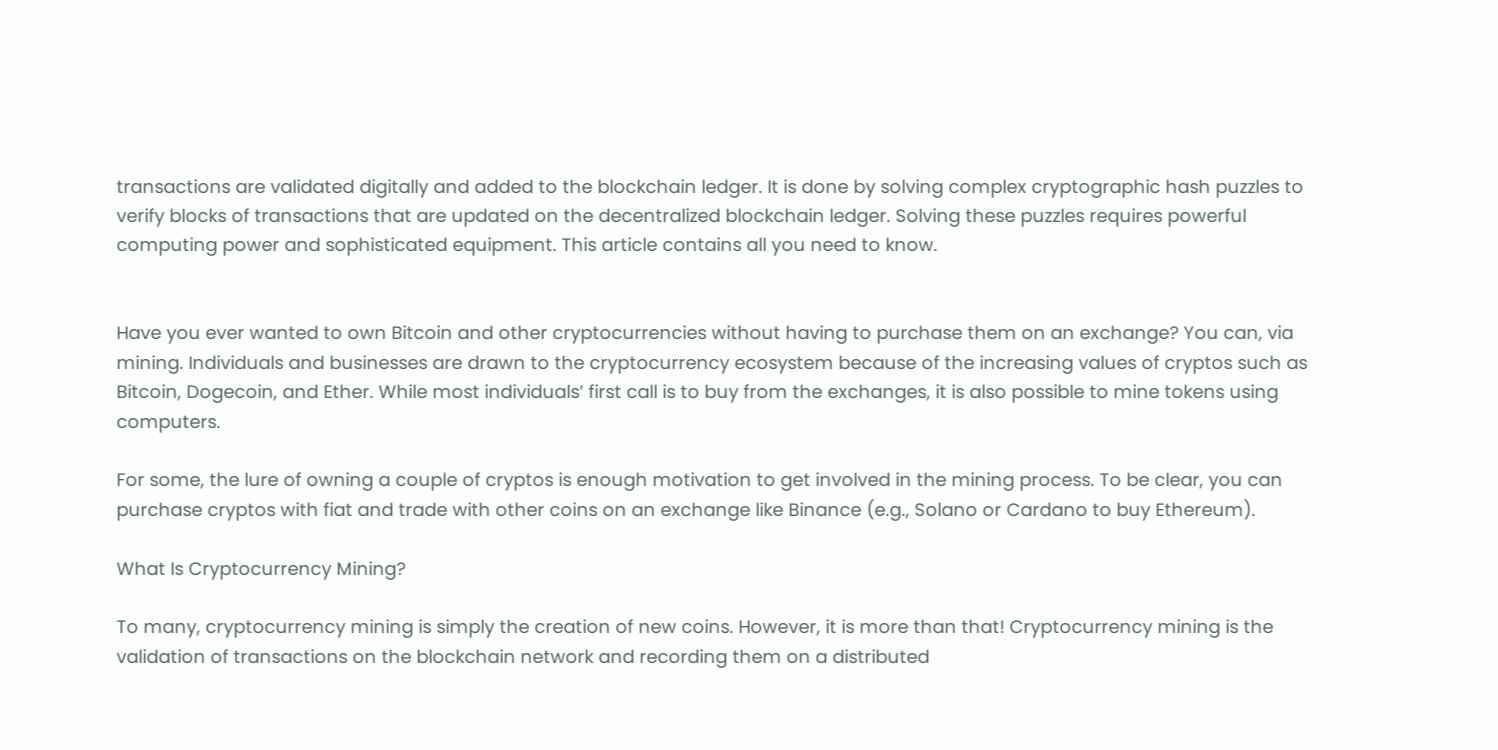transactions are validated digitally and added to the blockchain ledger. It is done by solving complex cryptographic hash puzzles to verify blocks of transactions that are updated on the decentralized blockchain ledger. Solving these puzzles requires powerful computing power and sophisticated equipment. This article contains all you need to know.


Have you ever wanted to own Bitcoin and other cryptocurrencies without having to purchase them on an exchange? You can, via mining. Individuals and businesses are drawn to the cryptocurrency ecosystem because of the increasing values of cryptos such as Bitcoin, Dogecoin, and Ether. While most individuals’ first call is to buy from the exchanges, it is also possible to mine tokens using computers.

For some, the lure of owning a couple of cryptos is enough motivation to get involved in the mining process. To be clear, you can purchase cryptos with fiat and trade with other coins on an exchange like Binance (e.g., Solano or Cardano to buy Ethereum).

What Is Cryptocurrency Mining?

To many, cryptocurrency mining is simply the creation of new coins. However, it is more than that! Cryptocurrency mining is the validation of transactions on the blockchain network and recording them on a distributed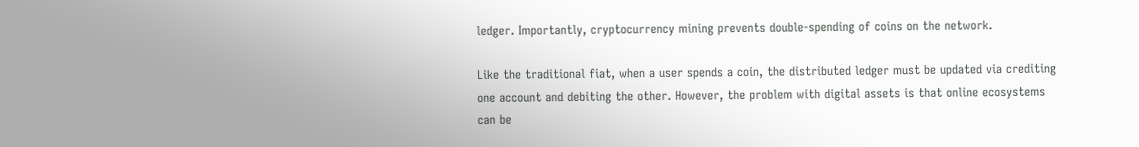ledger. Importantly, cryptocurrency mining prevents double-spending of coins on the network.

Like the traditional fiat, when a user spends a coin, the distributed ledger must be updated via crediting one account and debiting the other. However, the problem with digital assets is that online ecosystems can be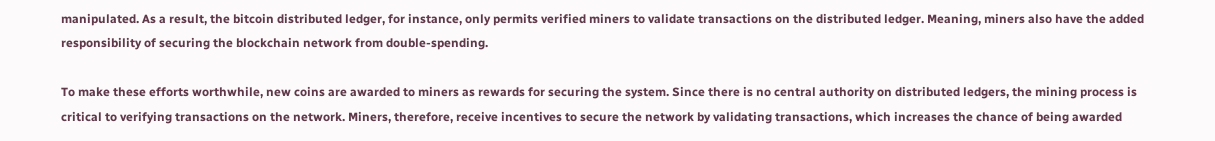manipulated. As a result, the bitcoin distributed ledger, for instance, only permits verified miners to validate transactions on the distributed ledger. Meaning, miners also have the added responsibility of securing the blockchain network from double-spending.

To make these efforts worthwhile, new coins are awarded to miners as rewards for securing the system. Since there is no central authority on distributed ledgers, the mining process is critical to verifying transactions on the network. Miners, therefore, receive incentives to secure the network by validating transactions, which increases the chance of being awarded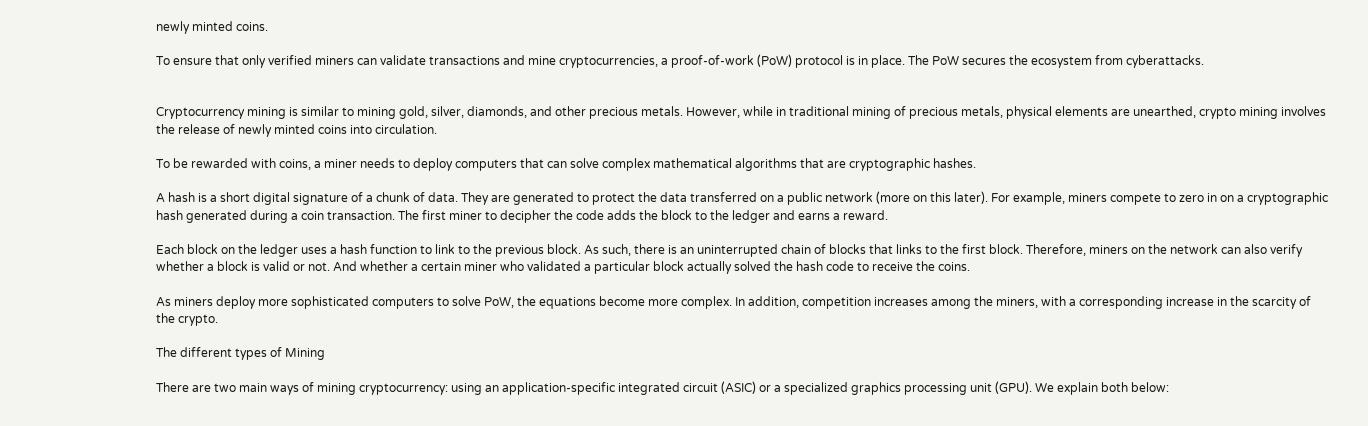newly minted coins.

To ensure that only verified miners can validate transactions and mine cryptocurrencies, a proof-of-work (PoW) protocol is in place. The PoW secures the ecosystem from cyberattacks.


Cryptocurrency mining is similar to mining gold, silver, diamonds, and other precious metals. However, while in traditional mining of precious metals, physical elements are unearthed, crypto mining involves the release of newly minted coins into circulation.

To be rewarded with coins, a miner needs to deploy computers that can solve complex mathematical algorithms that are cryptographic hashes.

A hash is a short digital signature of a chunk of data. They are generated to protect the data transferred on a public network (more on this later). For example, miners compete to zero in on a cryptographic hash generated during a coin transaction. The first miner to decipher the code adds the block to the ledger and earns a reward.

Each block on the ledger uses a hash function to link to the previous block. As such, there is an uninterrupted chain of blocks that links to the first block. Therefore, miners on the network can also verify whether a block is valid or not. And whether a certain miner who validated a particular block actually solved the hash code to receive the coins.

As miners deploy more sophisticated computers to solve PoW, the equations become more complex. In addition, competition increases among the miners, with a corresponding increase in the scarcity of the crypto.

The different types of Mining

There are two main ways of mining cryptocurrency: using an application-specific integrated circuit (ASIC) or a specialized graphics processing unit (GPU). We explain both below: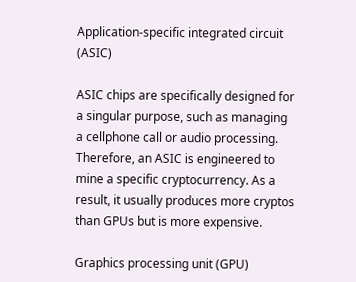Application-specific integrated circuit (ASIC)

ASIC chips are specifically designed for a singular purpose, such as managing a cellphone call or audio processing. Therefore, an ASIC is engineered to mine a specific cryptocurrency. As a result, it usually produces more cryptos than GPUs but is more expensive.

Graphics processing unit (GPU)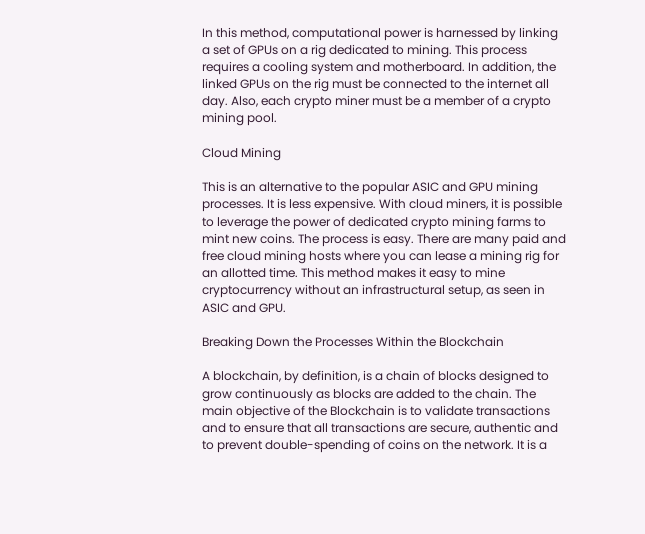In this method, computational power is harnessed by linking a set of GPUs on a rig dedicated to mining. This process requires a cooling system and motherboard. In addition, the linked GPUs on the rig must be connected to the internet all day. Also, each crypto miner must be a member of a crypto mining pool.

Cloud Mining

This is an alternative to the popular ASIC and GPU mining processes. It is less expensive. With cloud miners, it is possible to leverage the power of dedicated crypto mining farms to mint new coins. The process is easy. There are many paid and free cloud mining hosts where you can lease a mining rig for an allotted time. This method makes it easy to mine cryptocurrency without an infrastructural setup, as seen in ASIC and GPU.

Breaking Down the Processes Within the Blockchain

A blockchain, by definition, is a chain of blocks designed to grow continuously as blocks are added to the chain. The main objective of the Blockchain is to validate transactions and to ensure that all transactions are secure, authentic and to prevent double-spending of coins on the network. It is a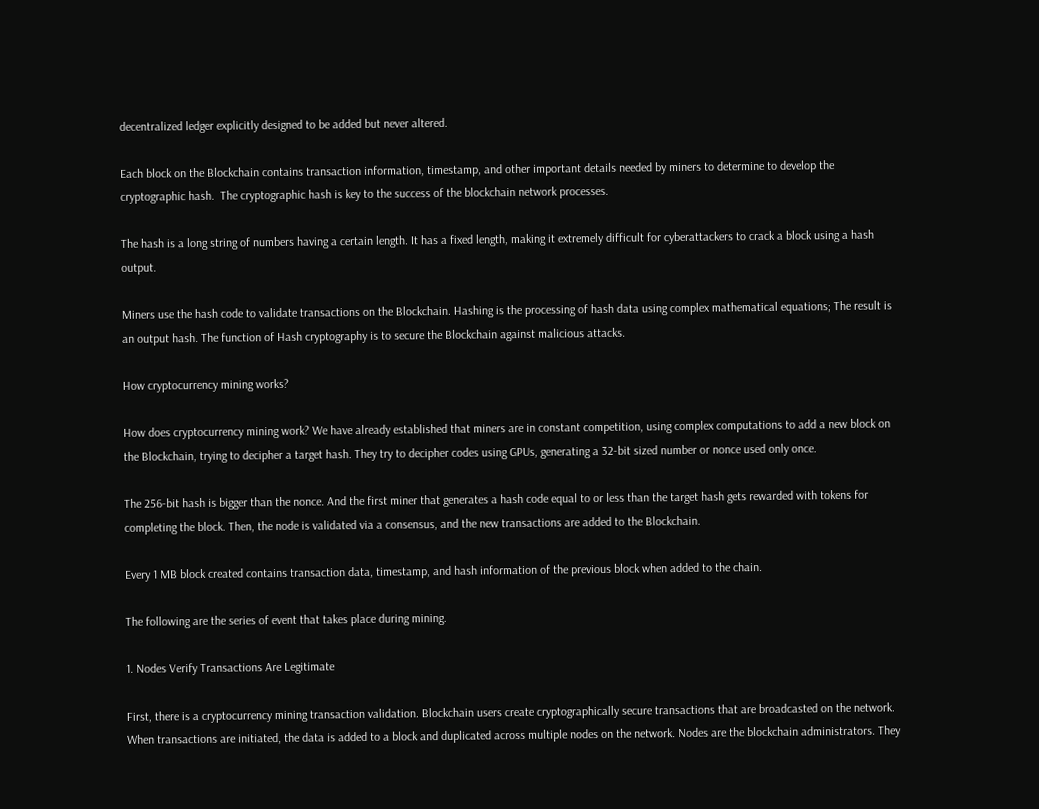decentralized ledger explicitly designed to be added but never altered.

Each block on the Blockchain contains transaction information, timestamp, and other important details needed by miners to determine to develop the cryptographic hash.  The cryptographic hash is key to the success of the blockchain network processes.

The hash is a long string of numbers having a certain length. It has a fixed length, making it extremely difficult for cyberattackers to crack a block using a hash output.

Miners use the hash code to validate transactions on the Blockchain. Hashing is the processing of hash data using complex mathematical equations; The result is an output hash. The function of Hash cryptography is to secure the Blockchain against malicious attacks.

How cryptocurrency mining works?

How does cryptocurrency mining work? We have already established that miners are in constant competition, using complex computations to add a new block on the Blockchain, trying to decipher a target hash. They try to decipher codes using GPUs, generating a 32-bit sized number or nonce used only once.

The 256-bit hash is bigger than the nonce. And the first miner that generates a hash code equal to or less than the target hash gets rewarded with tokens for completing the block. Then, the node is validated via a consensus, and the new transactions are added to the Blockchain.

Every 1 MB block created contains transaction data, timestamp, and hash information of the previous block when added to the chain.

The following are the series of event that takes place during mining.

1. Nodes Verify Transactions Are Legitimate

First, there is a cryptocurrency mining transaction validation. Blockchain users create cryptographically secure transactions that are broadcasted on the network. When transactions are initiated, the data is added to a block and duplicated across multiple nodes on the network. Nodes are the blockchain administrators. They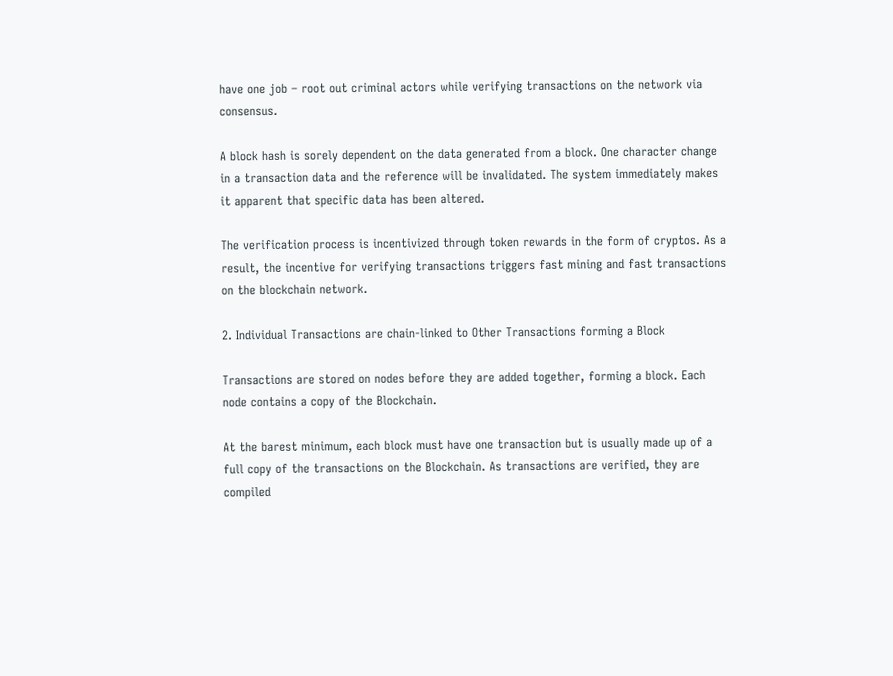have one job – root out criminal actors while verifying transactions on the network via consensus.

A block hash is sorely dependent on the data generated from a block. One character change in a transaction data and the reference will be invalidated. The system immediately makes it apparent that specific data has been altered.

The verification process is incentivized through token rewards in the form of cryptos. As a result, the incentive for verifying transactions triggers fast mining and fast transactions on the blockchain network.

2. Individual Transactions are chain-linked to Other Transactions forming a Block

Transactions are stored on nodes before they are added together, forming a block. Each node contains a copy of the Blockchain.

At the barest minimum, each block must have one transaction but is usually made up of a full copy of the transactions on the Blockchain. As transactions are verified, they are compiled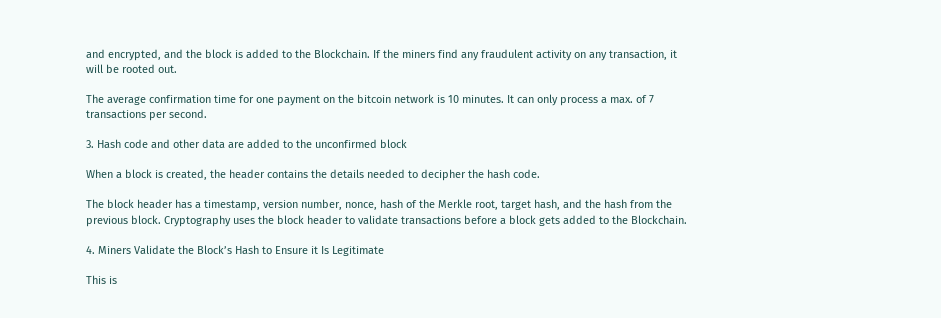and encrypted, and the block is added to the Blockchain. If the miners find any fraudulent activity on any transaction, it will be rooted out.

The average confirmation time for one payment on the bitcoin network is 10 minutes. It can only process a max. of 7 transactions per second.

3. Hash code and other data are added to the unconfirmed block

When a block is created, the header contains the details needed to decipher the hash code.

The block header has a timestamp, version number, nonce, hash of the Merkle root, target hash, and the hash from the previous block. Cryptography uses the block header to validate transactions before a block gets added to the Blockchain.

4. Miners Validate the Block’s Hash to Ensure it Is Legitimate

This is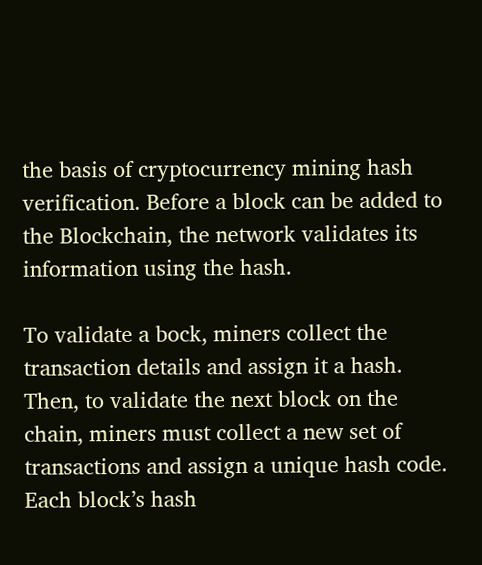the basis of cryptocurrency mining hash verification. Before a block can be added to the Blockchain, the network validates its information using the hash.

To validate a bock, miners collect the transaction details and assign it a hash. Then, to validate the next block on the chain, miners must collect a new set of transactions and assign a unique hash code. Each block’s hash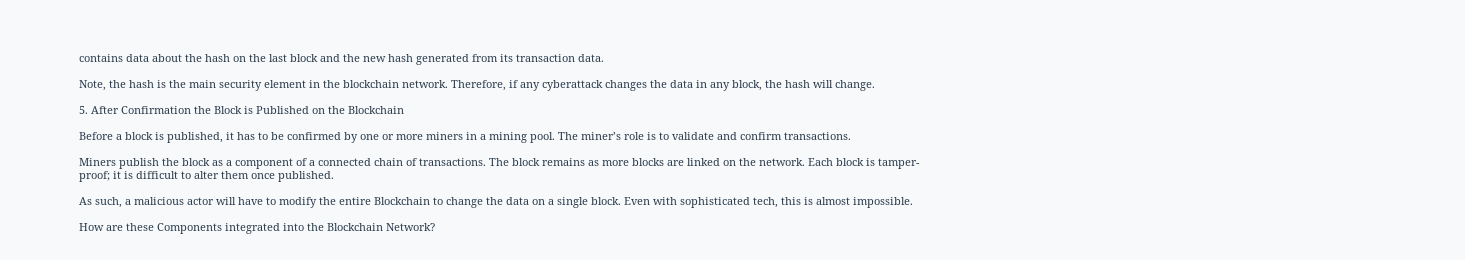contains data about the hash on the last block and the new hash generated from its transaction data.

Note, the hash is the main security element in the blockchain network. Therefore, if any cyberattack changes the data in any block, the hash will change.

5. After Confirmation the Block is Published on the Blockchain

Before a block is published, it has to be confirmed by one or more miners in a mining pool. The miner’s role is to validate and confirm transactions.

Miners publish the block as a component of a connected chain of transactions. The block remains as more blocks are linked on the network. Each block is tamper-proof; it is difficult to alter them once published.

As such, a malicious actor will have to modify the entire Blockchain to change the data on a single block. Even with sophisticated tech, this is almost impossible.

How are these Components integrated into the Blockchain Network?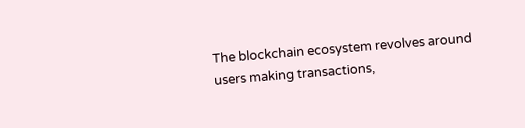The blockchain ecosystem revolves around users making transactions,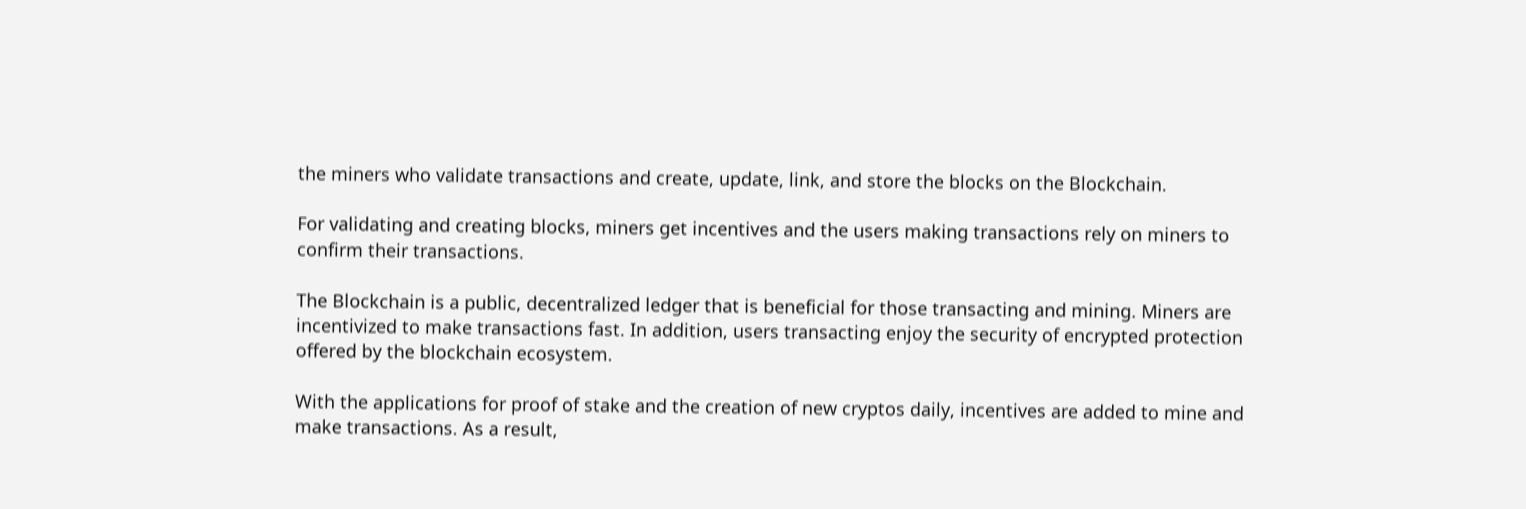the miners who validate transactions and create, update, link, and store the blocks on the Blockchain.

For validating and creating blocks, miners get incentives and the users making transactions rely on miners to confirm their transactions.

The Blockchain is a public, decentralized ledger that is beneficial for those transacting and mining. Miners are incentivized to make transactions fast. In addition, users transacting enjoy the security of encrypted protection offered by the blockchain ecosystem.

With the applications for proof of stake and the creation of new cryptos daily, incentives are added to mine and make transactions. As a result,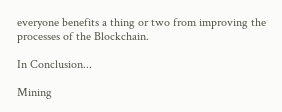everyone benefits a thing or two from improving the processes of the Blockchain.

In Conclusion...

Mining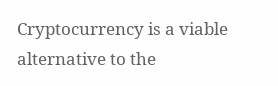Cryptocurrency is a viable alternative to the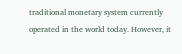traditional monetary system currently operated in the world today. However, it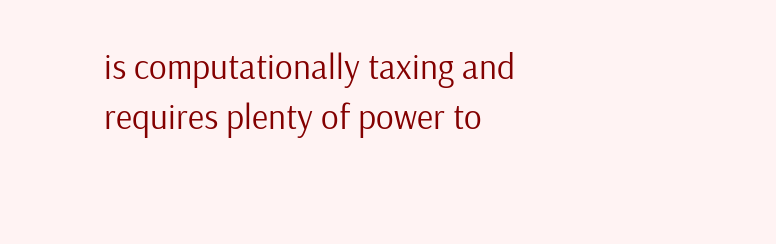is computationally taxing and requires plenty of power to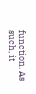function. As such, it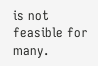is not feasible for many.